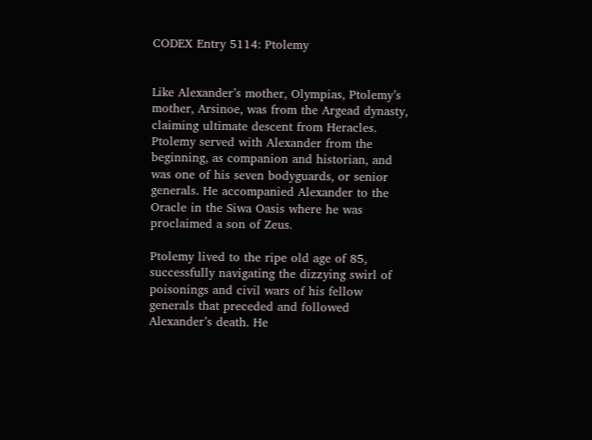CODEX Entry 5114: Ptolemy


Like Alexander’s mother, Olympias, Ptolemy’s mother, Arsinoe, was from the Argead dynasty, claiming ultimate descent from Heracles. Ptolemy served with Alexander from the beginning, as companion and historian, and was one of his seven bodyguards, or senior generals. He accompanied Alexander to the Oracle in the Siwa Oasis where he was proclaimed a son of Zeus.

Ptolemy lived to the ripe old age of 85, successfully navigating the dizzying swirl of poisonings and civil wars of his fellow generals that preceded and followed Alexander’s death. He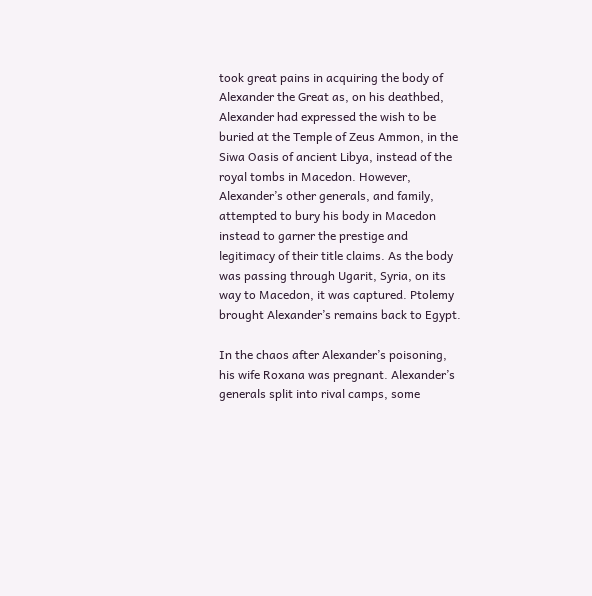took great pains in acquiring the body of Alexander the Great as, on his deathbed, Alexander had expressed the wish to be buried at the Temple of Zeus Ammon, in the Siwa Oasis of ancient Libya, instead of the royal tombs in Macedon. However, Alexander’s other generals, and family, attempted to bury his body in Macedon instead to garner the prestige and legitimacy of their title claims. As the body was passing through Ugarit, Syria, on its way to Macedon, it was captured. Ptolemy brought Alexander’s remains back to Egypt.

In the chaos after Alexander’s poisoning, his wife Roxana was pregnant. Alexander’s generals split into rival camps, some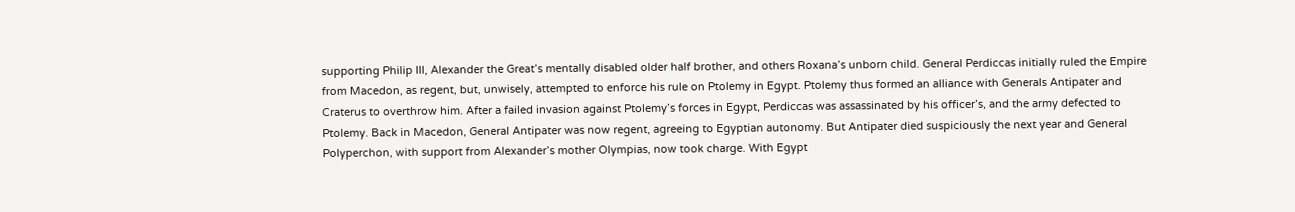supporting Philip III, Alexander the Great’s mentally disabled older half brother, and others Roxana’s unborn child. General Perdiccas initially ruled the Empire from Macedon, as regent, but, unwisely, attempted to enforce his rule on Ptolemy in Egypt. Ptolemy thus formed an alliance with Generals Antipater and Craterus to overthrow him. After a failed invasion against Ptolemy’s forces in Egypt, Perdiccas was assassinated by his officer’s, and the army defected to Ptolemy. Back in Macedon, General Antipater was now regent, agreeing to Egyptian autonomy. But Antipater died suspiciously the next year and General Polyperchon, with support from Alexander’s mother Olympias, now took charge. With Egypt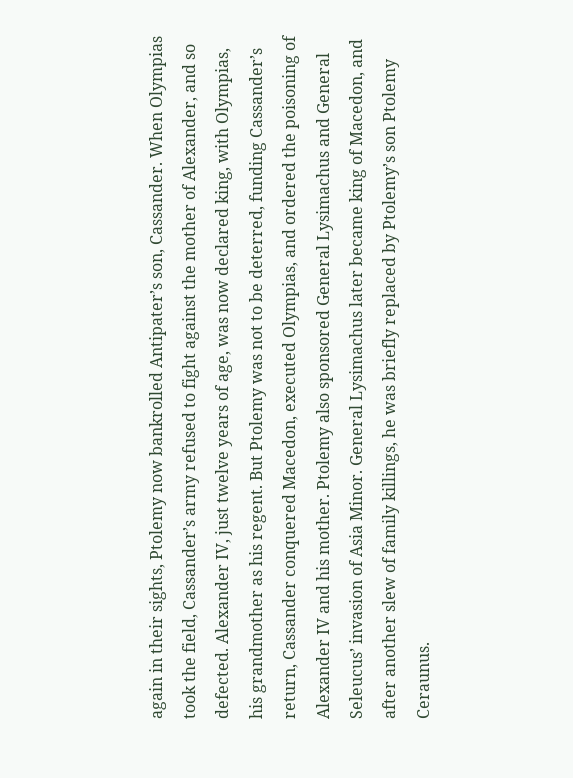again in their sights, Ptolemy now bankrolled Antipater’s son, Cassander. When Olympias took the field, Cassander’s army refused to fight against the mother of Alexander, and so defected. Alexander IV, just twelve years of age, was now declared king, with Olympias, his grandmother as his regent. But Ptolemy was not to be deterred, funding Cassander’s return, Cassander conquered Macedon, executed Olympias, and ordered the poisoning of Alexander IV and his mother. Ptolemy also sponsored General Lysimachus and General Seleucus’ invasion of Asia Minor. General Lysimachus later became king of Macedon, and after another slew of family killings, he was briefly replaced by Ptolemy’s son Ptolemy Ceraunus.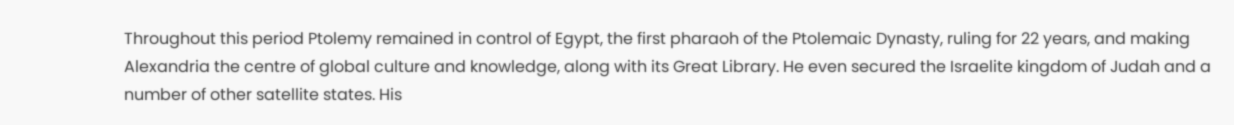Throughout this period Ptolemy remained in control of Egypt, the first pharaoh of the Ptolemaic Dynasty, ruling for 22 years, and making Alexandria the centre of global culture and knowledge, along with its Great Library. He even secured the Israelite kingdom of Judah and a number of other satellite states. His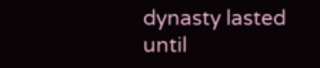dynasty lasted until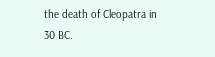the death of Cleopatra in 30 BC.